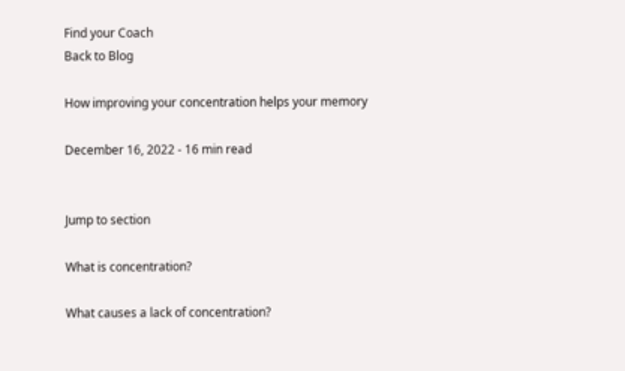Find your Coach
Back to Blog

How improving your concentration helps your memory

December 16, 2022 - 16 min read


Jump to section

What is concentration?

What causes a lack of concentration?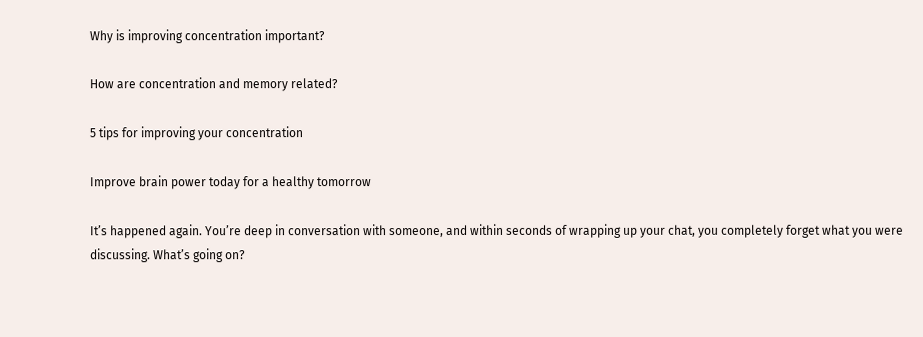Why is improving concentration important?

How are concentration and memory related?

5 tips for improving your concentration

Improve brain power today for a healthy tomorrow

It’s happened again. You’re deep in conversation with someone, and within seconds of wrapping up your chat, you completely forget what you were discussing. What’s going on?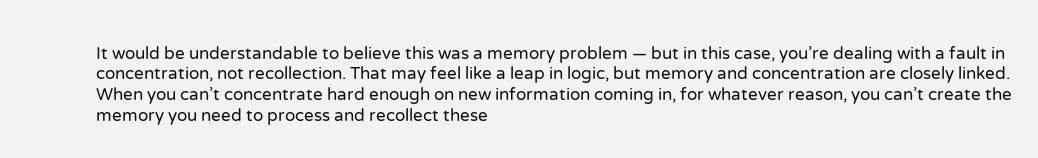It would be understandable to believe this was a memory problem — but in this case, you’re dealing with a fault in concentration, not recollection. That may feel like a leap in logic, but memory and concentration are closely linked. When you can’t concentrate hard enough on new information coming in, for whatever reason, you can’t create the memory you need to process and recollect these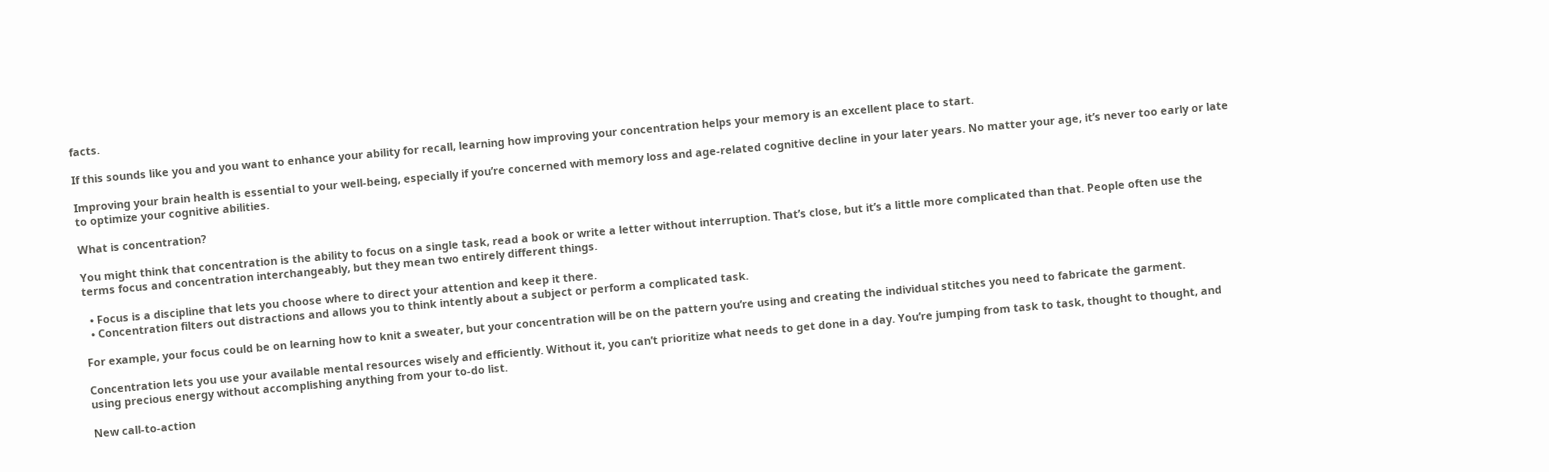facts.

If this sounds like you and you want to enhance your ability for recall, learning how improving your concentration helps your memory is an excellent place to start.

Improving your brain health is essential to your well-being, especially if you’re concerned with memory loss and age-related cognitive decline in your later years. No matter your age, it’s never too early or late to optimize your cognitive abilities.

What is concentration?

You might think that concentration is the ability to focus on a single task, read a book or write a letter without interruption. That’s close, but it’s a little more complicated than that. People often use the terms focus and concentration interchangeably, but they mean two entirely different things.

  • Focus is a discipline that lets you choose where to direct your attention and keep it there.
  • Concentration filters out distractions and allows you to think intently about a subject or perform a complicated task.

For example, your focus could be on learning how to knit a sweater, but your concentration will be on the pattern you’re using and creating the individual stitches you need to fabricate the garment.

Concentration lets you use your available mental resources wisely and efficiently. Without it, you can’t prioritize what needs to get done in a day. You’re jumping from task to task, thought to thought, and using precious energy without accomplishing anything from your to-do list.

New call-to-action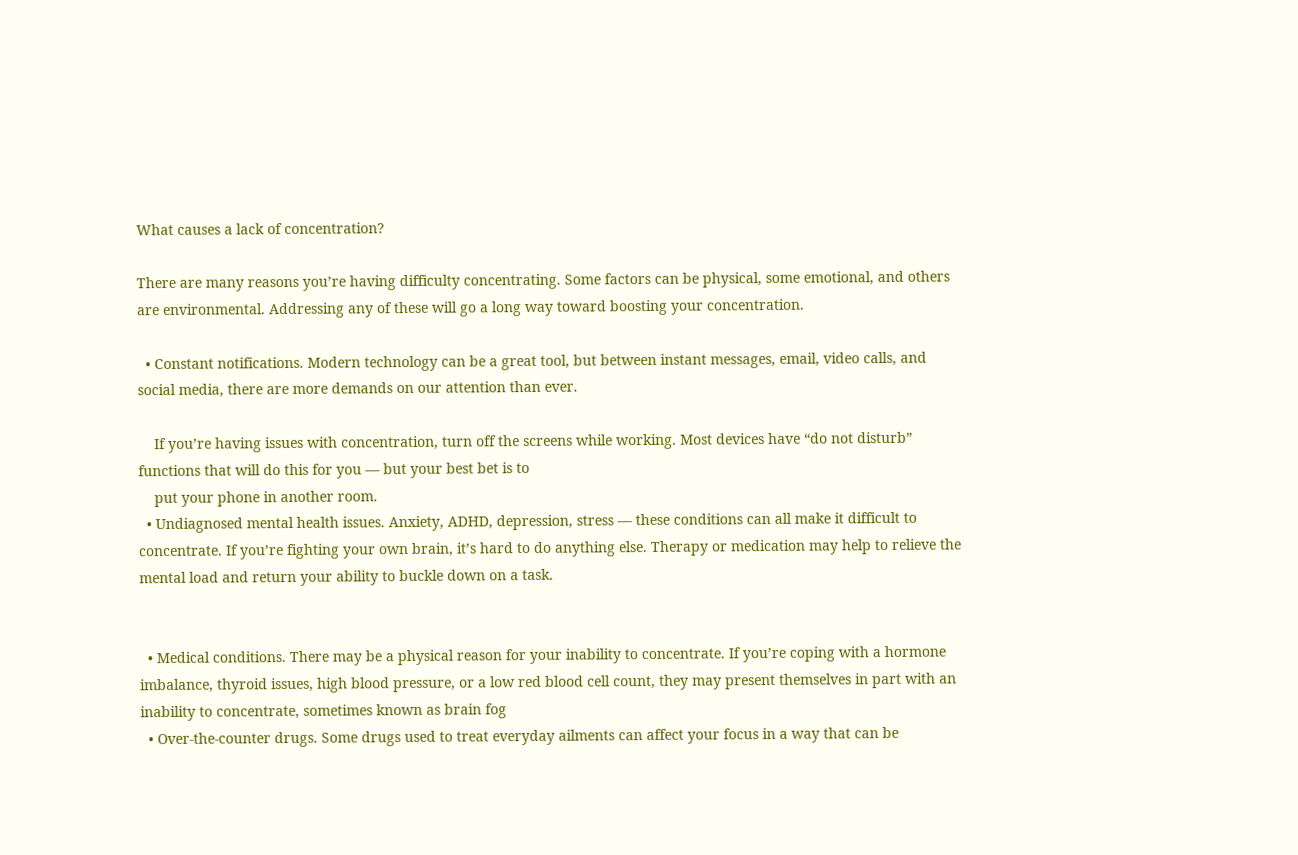What causes a lack of concentration?

There are many reasons you’re having difficulty concentrating. Some factors can be physical, some emotional, and others are environmental. Addressing any of these will go a long way toward boosting your concentration.

  • Constant notifications. Modern technology can be a great tool, but between instant messages, email, video calls, and social media, there are more demands on our attention than ever.

    If you’re having issues with concentration, turn off the screens while working. Most devices have “do not disturb” functions that will do this for you — but your best bet is to
    put your phone in another room.
  • Undiagnosed mental health issues. Anxiety, ADHD, depression, stress — these conditions can all make it difficult to concentrate. If you’re fighting your own brain, it’s hard to do anything else. Therapy or medication may help to relieve the mental load and return your ability to buckle down on a task.


  • Medical conditions. There may be a physical reason for your inability to concentrate. If you’re coping with a hormone imbalance, thyroid issues, high blood pressure, or a low red blood cell count, they may present themselves in part with an inability to concentrate, sometimes known as brain fog
  • Over-the-counter drugs. Some drugs used to treat everyday ailments can affect your focus in a way that can be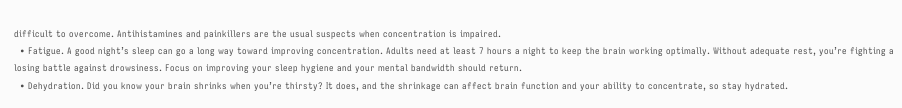difficult to overcome. Antihistamines and painkillers are the usual suspects when concentration is impaired.
  • Fatigue. A good night’s sleep can go a long way toward improving concentration. Adults need at least 7 hours a night to keep the brain working optimally. Without adequate rest, you’re fighting a losing battle against drowsiness. Focus on improving your sleep hygiene and your mental bandwidth should return.
  • Dehydration. Did you know your brain shrinks when you’re thirsty? It does, and the shrinkage can affect brain function and your ability to concentrate, so stay hydrated.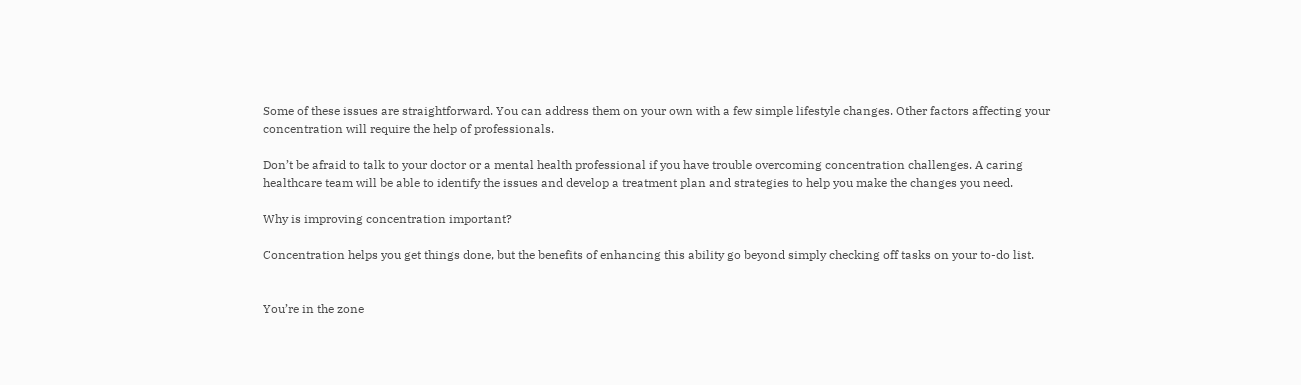Some of these issues are straightforward. You can address them on your own with a few simple lifestyle changes. Other factors affecting your concentration will require the help of professionals.

Don’t be afraid to talk to your doctor or a mental health professional if you have trouble overcoming concentration challenges. A caring healthcare team will be able to identify the issues and develop a treatment plan and strategies to help you make the changes you need.

Why is improving concentration important?

Concentration helps you get things done, but the benefits of enhancing this ability go beyond simply checking off tasks on your to-do list.


You’re in the zone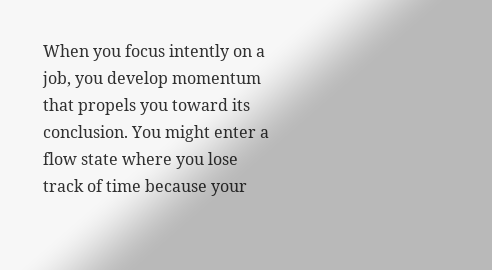When you focus intently on a job, you develop momentum that propels you toward its conclusion. You might enter a flow state where you lose track of time because your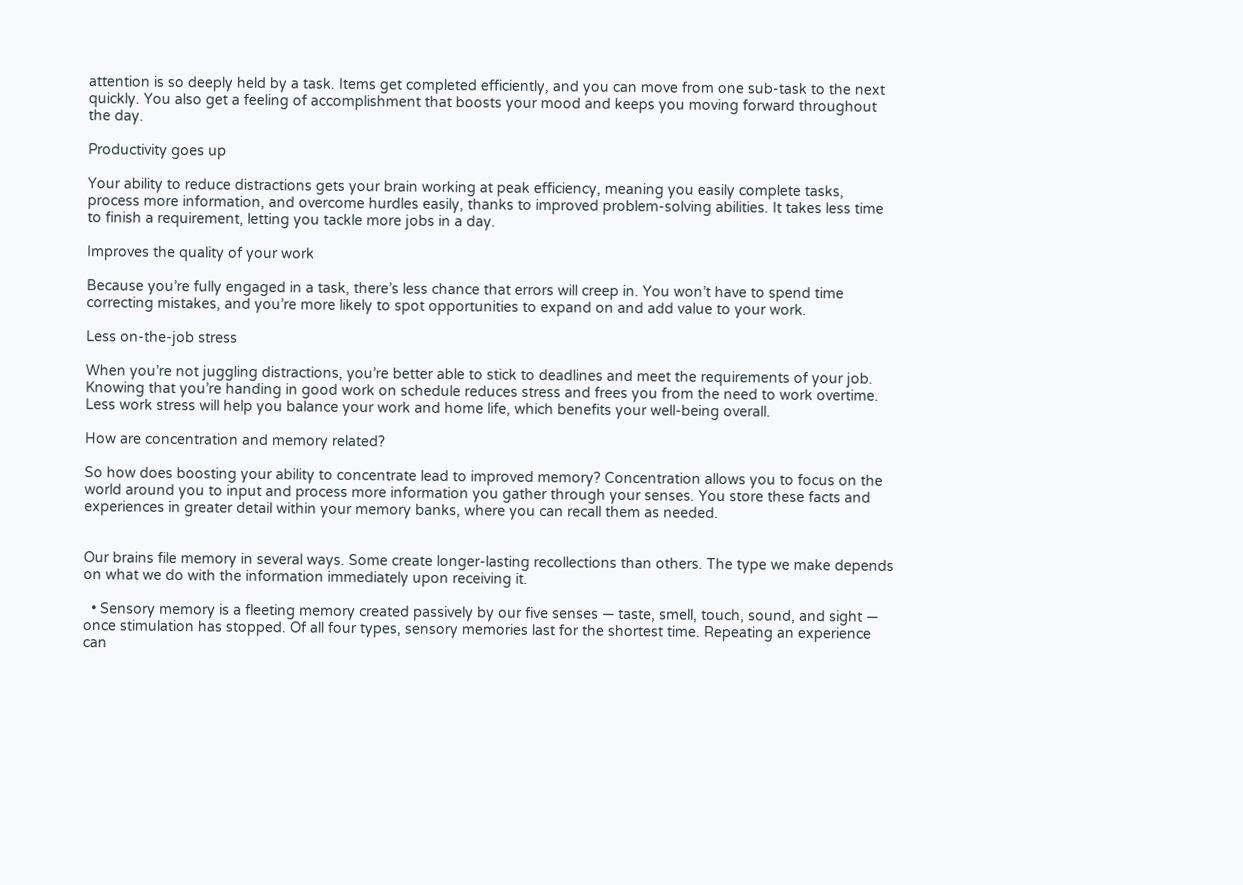attention is so deeply held by a task. Items get completed efficiently, and you can move from one sub-task to the next quickly. You also get a feeling of accomplishment that boosts your mood and keeps you moving forward throughout the day.

Productivity goes up

Your ability to reduce distractions gets your brain working at peak efficiency, meaning you easily complete tasks, process more information, and overcome hurdles easily, thanks to improved problem-solving abilities. It takes less time to finish a requirement, letting you tackle more jobs in a day.

Improves the quality of your work

Because you’re fully engaged in a task, there’s less chance that errors will creep in. You won’t have to spend time correcting mistakes, and you’re more likely to spot opportunities to expand on and add value to your work.

Less on-the-job stress

When you’re not juggling distractions, you’re better able to stick to deadlines and meet the requirements of your job. Knowing that you’re handing in good work on schedule reduces stress and frees you from the need to work overtime. Less work stress will help you balance your work and home life, which benefits your well-being overall.

How are concentration and memory related?

So how does boosting your ability to concentrate lead to improved memory? Concentration allows you to focus on the world around you to input and process more information you gather through your senses. You store these facts and experiences in greater detail within your memory banks, where you can recall them as needed.


Our brains file memory in several ways. Some create longer-lasting recollections than others. The type we make depends on what we do with the information immediately upon receiving it.

  • Sensory memory is a fleeting memory created passively by our five senses — taste, smell, touch, sound, and sight — once stimulation has stopped. Of all four types, sensory memories last for the shortest time. Repeating an experience can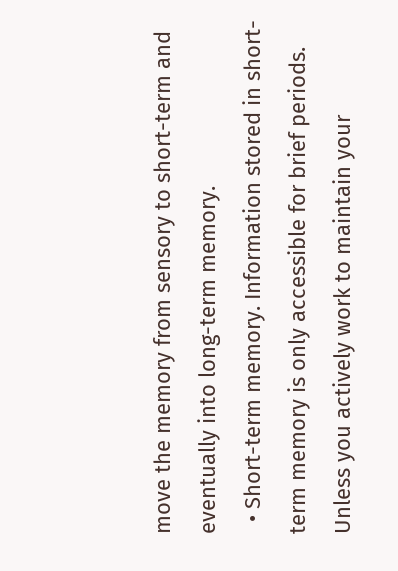move the memory from sensory to short-term and eventually into long-term memory.
  • Short-term memory. Information stored in short-term memory is only accessible for brief periods. Unless you actively work to maintain your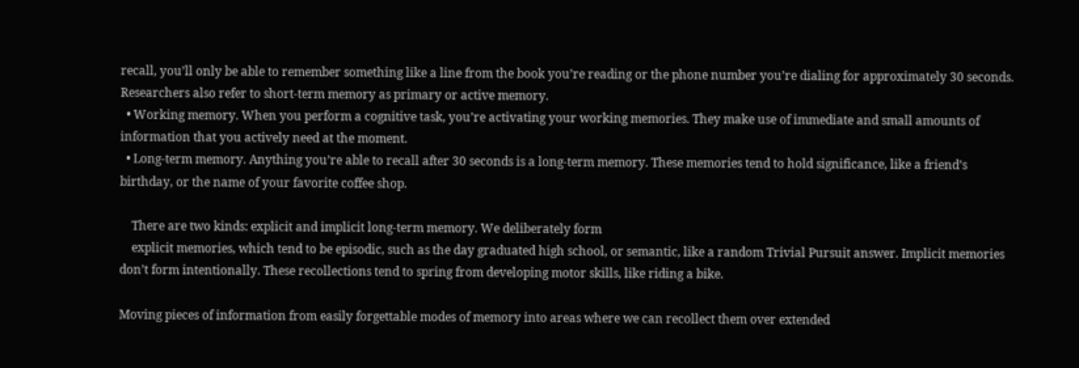recall, you’ll only be able to remember something like a line from the book you’re reading or the phone number you’re dialing for approximately 30 seconds. Researchers also refer to short-term memory as primary or active memory.
  • Working memory. When you perform a cognitive task, you’re activating your working memories. They make use of immediate and small amounts of information that you actively need at the moment.
  • Long-term memory. Anything you’re able to recall after 30 seconds is a long-term memory. These memories tend to hold significance, like a friend’s birthday, or the name of your favorite coffee shop.

    There are two kinds: explicit and implicit long-term memory. We deliberately form
    explicit memories, which tend to be episodic, such as the day graduated high school, or semantic, like a random Trivial Pursuit answer. Implicit memories don’t form intentionally. These recollections tend to spring from developing motor skills, like riding a bike.

Moving pieces of information from easily forgettable modes of memory into areas where we can recollect them over extended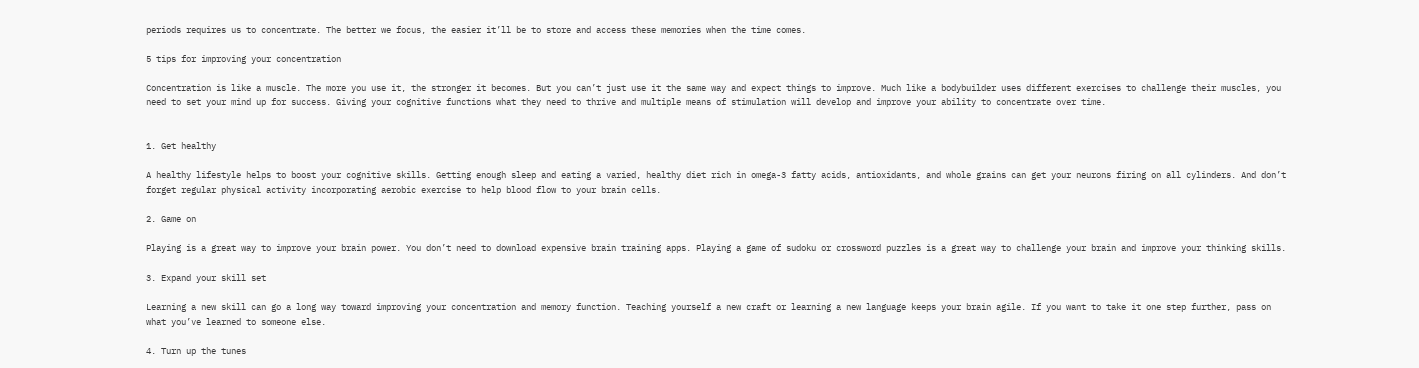periods requires us to concentrate. The better we focus, the easier it’ll be to store and access these memories when the time comes.

5 tips for improving your concentration

Concentration is like a muscle. The more you use it, the stronger it becomes. But you can’t just use it the same way and expect things to improve. Much like a bodybuilder uses different exercises to challenge their muscles, you need to set your mind up for success. Giving your cognitive functions what they need to thrive and multiple means of stimulation will develop and improve your ability to concentrate over time.


1. Get healthy

A healthy lifestyle helps to boost your cognitive skills. Getting enough sleep and eating a varied, healthy diet rich in omega-3 fatty acids, antioxidants, and whole grains can get your neurons firing on all cylinders. And don’t forget regular physical activity incorporating aerobic exercise to help blood flow to your brain cells.

2. Game on

Playing is a great way to improve your brain power. You don’t need to download expensive brain training apps. Playing a game of sudoku or crossword puzzles is a great way to challenge your brain and improve your thinking skills.

3. Expand your skill set

Learning a new skill can go a long way toward improving your concentration and memory function. Teaching yourself a new craft or learning a new language keeps your brain agile. If you want to take it one step further, pass on what you’ve learned to someone else.

4. Turn up the tunes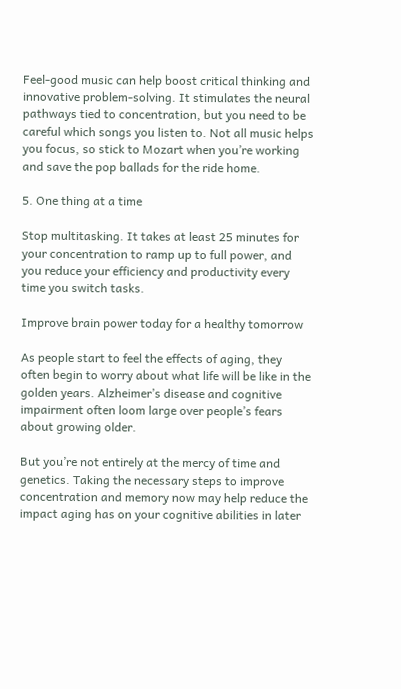Feel-good music can help boost critical thinking and innovative problem-solving. It stimulates the neural pathways tied to concentration, but you need to be careful which songs you listen to. Not all music helps you focus, so stick to Mozart when you’re working and save the pop ballads for the ride home.

5. One thing at a time

Stop multitasking. It takes at least 25 minutes for your concentration to ramp up to full power, and you reduce your efficiency and productivity every time you switch tasks.

Improve brain power today for a healthy tomorrow

As people start to feel the effects of aging, they often begin to worry about what life will be like in the golden years. Alzheimer’s disease and cognitive impairment often loom large over people’s fears about growing older.

But you’re not entirely at the mercy of time and genetics. Taking the necessary steps to improve concentration and memory now may help reduce the impact aging has on your cognitive abilities in later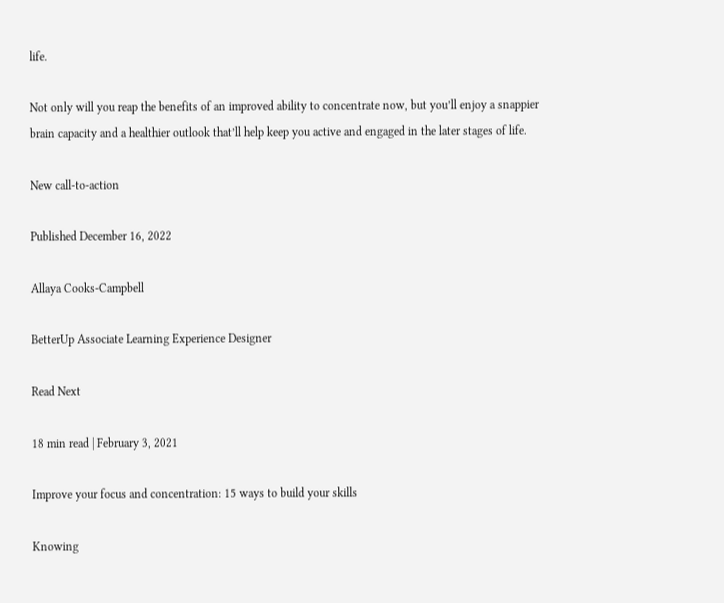life.

Not only will you reap the benefits of an improved ability to concentrate now, but you’ll enjoy a snappier brain capacity and a healthier outlook that’ll help keep you active and engaged in the later stages of life.

New call-to-action

Published December 16, 2022

Allaya Cooks-Campbell

BetterUp Associate Learning Experience Designer

Read Next

18 min read | February 3, 2021

Improve your focus and concentration: 15 ways to build your skills

Knowing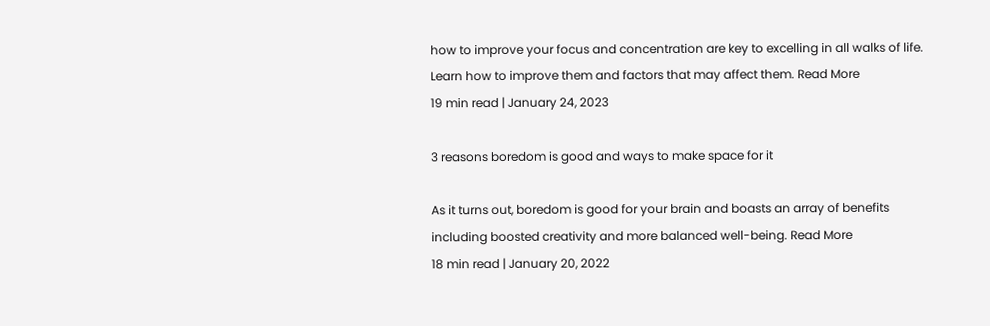how to improve your focus and concentration are key to excelling in all walks of life. Learn how to improve them and factors that may affect them. Read More
19 min read | January 24, 2023

3 reasons boredom is good and ways to make space for it

As it turns out, boredom is good for your brain and boasts an array of benefits including boosted creativity and more balanced well-being. Read More
18 min read | January 20, 2022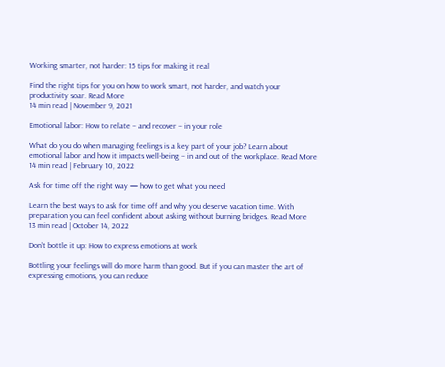Working smarter, not harder: 15 tips for making it real

Find the right tips for you on how to work smart, not harder, and watch your productivity soar. Read More
14 min read | November 9, 2021

Emotional labor: How to relate – and recover – in your role

What do you do when managing feelings is a key part of your job? Learn about emotional labor and how it impacts well-being – in and out of the workplace. Read More
14 min read | February 10, 2022

Ask for time off the right way — how to get what you need

Learn the best ways to ask for time off and why you deserve vacation time. With preparation you can feel confident about asking without burning bridges. Read More
13 min read | October 14, 2022

Don’t bottle it up: How to express emotions at work

Bottling your feelings will do more harm than good. But if you can master the art of expressing emotions, you can reduce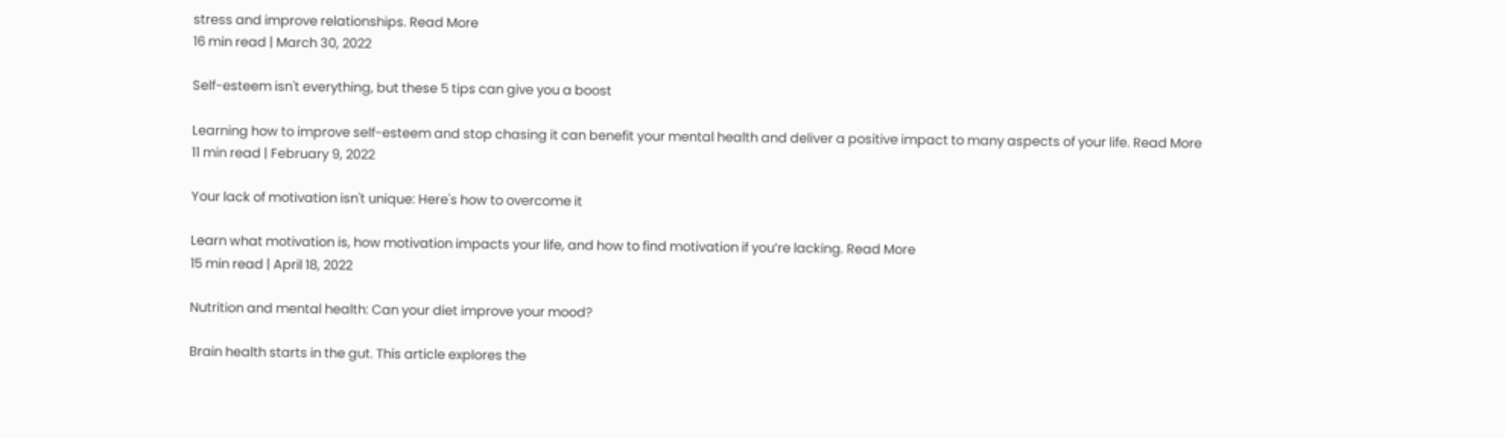stress and improve relationships. Read More
16 min read | March 30, 2022

Self-esteem isn't everything, but these 5 tips can give you a boost

Learning how to improve self-esteem and stop chasing it can benefit your mental health and deliver a positive impact to many aspects of your life. Read More
11 min read | February 9, 2022

Your lack of motivation isn't unique: Here's how to overcome it

Learn what motivation is, how motivation impacts your life, and how to find motivation if you’re lacking. Read More
15 min read | April 18, 2022

Nutrition and mental health: Can your diet improve your mood?

Brain health starts in the gut. This article explores the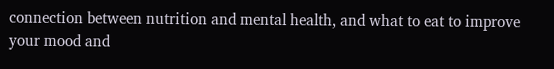connection between nutrition and mental health, and what to eat to improve your mood and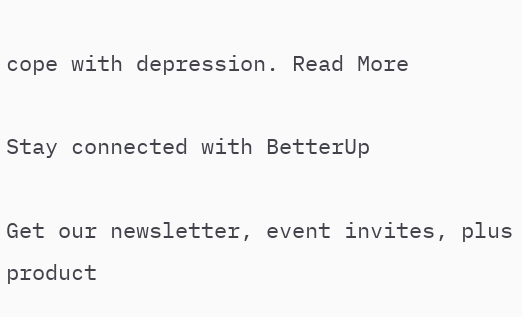cope with depression. Read More

Stay connected with BetterUp

Get our newsletter, event invites, plus product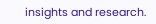insights and research.